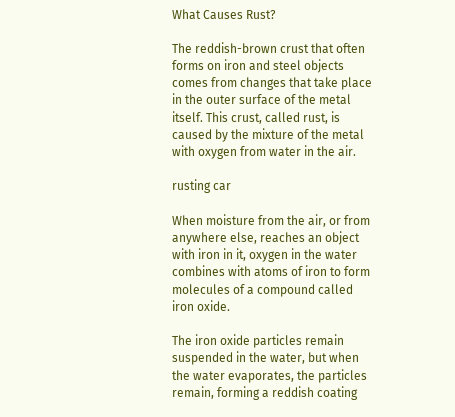What Causes Rust?

The reddish-brown crust that often forms on iron and steel objects comes from changes that take place in the outer surface of the metal itself. This crust, called rust, is caused by the mixture of the metal with oxygen from water in the air.

rusting car

When moisture from the air, or from anywhere else, reaches an object with iron in it, oxygen in the water combines with atoms of iron to form molecules of a compound called iron oxide.

The iron oxide particles remain suspended in the water, but when the water evaporates, the particles remain, forming a reddish coating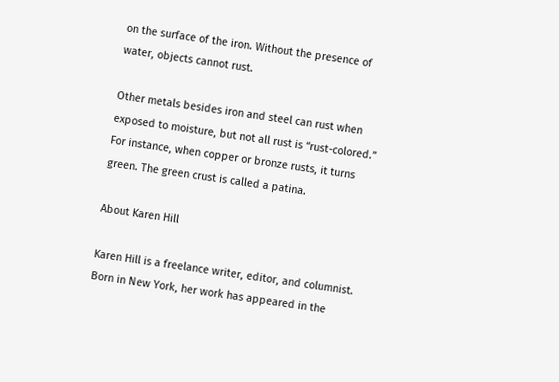on the surface of the iron. Without the presence of water, objects cannot rust.

Other metals besides iron and steel can rust when exposed to moisture, but not all rust is “rust-colored.” For instance, when copper or bronze rusts, it turns green. The green crust is called a patina.

About Karen Hill

Karen Hill is a freelance writer, editor, and columnist. Born in New York, her work has appeared in the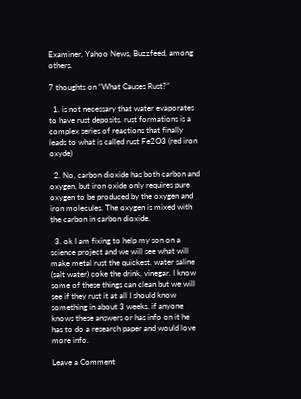Examiner, Yahoo News, Buzzfeed, among others.

7 thoughts on “What Causes Rust?”

  1. is not necessary that water evaporates to have rust deposits. rust formations is a complex series of reactions that finally leads to what is called rust Fe2O3 (red iron oxyde)

  2. No, carbon dioxide has both carbon and oxygen, but iron oxide only requires pure oxygen to be produced by the oxygen and iron molecules. The oxygen is mixed with the carbon in carbon dioxide.

  3. ok I am fixing to help my son on a science project and we will see what will make metal rust the quickest. water saline (salt water) coke the drink, vinegar. I know some of these things can clean but we will see if they rust it at all I should know something in about 3 weeks. if anyone knows these answers or has info on it he has to do a research paper and would love more info.

Leave a Comment